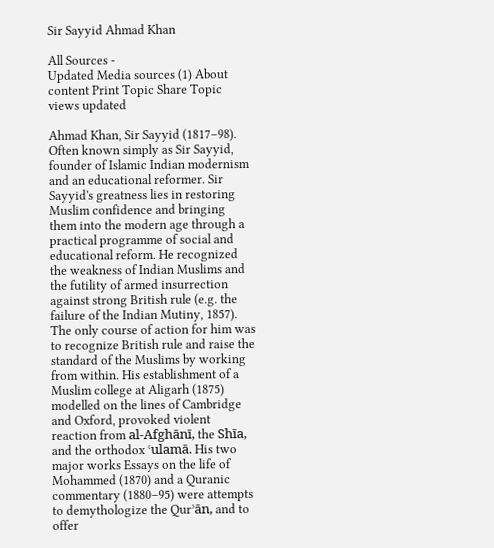Sir Sayyid Ahmad Khan

All Sources -
Updated Media sources (1) About content Print Topic Share Topic
views updated

Ahmad Khan, Sir Sayyid (1817–98). Often known simply as Sir Sayyid, founder of Islamic Indian modernism and an educational reformer. Sir Sayyid's greatness lies in restoring Muslim confidence and bringing them into the modern age through a practical programme of social and educational reform. He recognized the weakness of Indian Muslims and the futility of armed insurrection against strong British rule (e.g. the failure of the Indian Mutiny, 1857). The only course of action for him was to recognize British rule and raise the standard of the Muslims by working from within. His establishment of a Muslim college at Aligarh (1875) modelled on the lines of Cambridge and Oxford, provoked violent reaction from al-Afghānī, the Shīa, and the orthodox ʿulamā. His two major works Essays on the life of Mohammed (1870) and a Quranic commentary (1880–95) were attempts to demythologize the Qurʾān, and to offer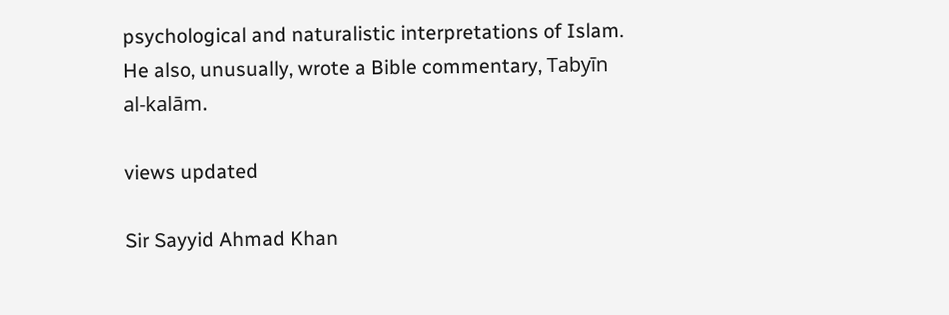psychological and naturalistic interpretations of Islam. He also, unusually, wrote a Bible commentary, Tabyīn al-kalām.

views updated

Sir Sayyid Ahmad Khan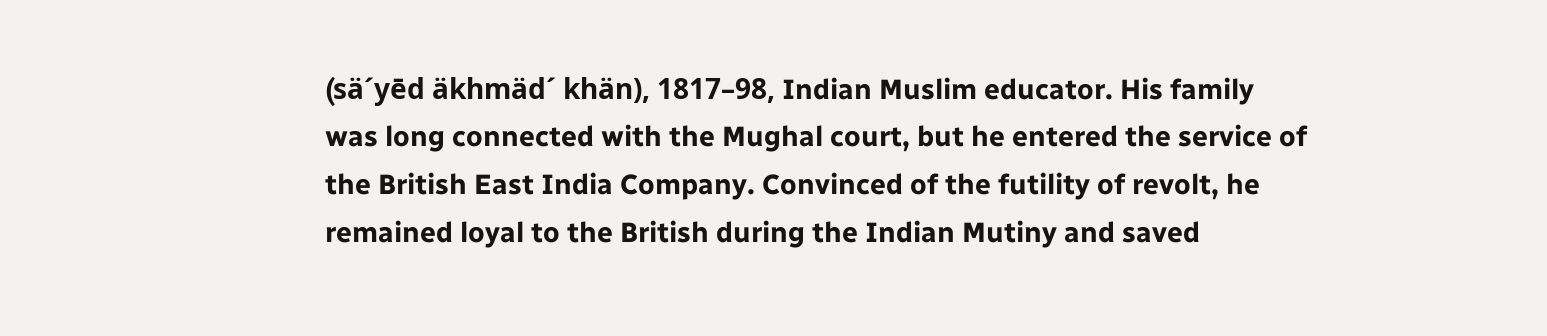(sä´yēd äkhmäd´ khän), 1817–98, Indian Muslim educator. His family was long connected with the Mughal court, but he entered the service of the British East India Company. Convinced of the futility of revolt, he remained loyal to the British during the Indian Mutiny and saved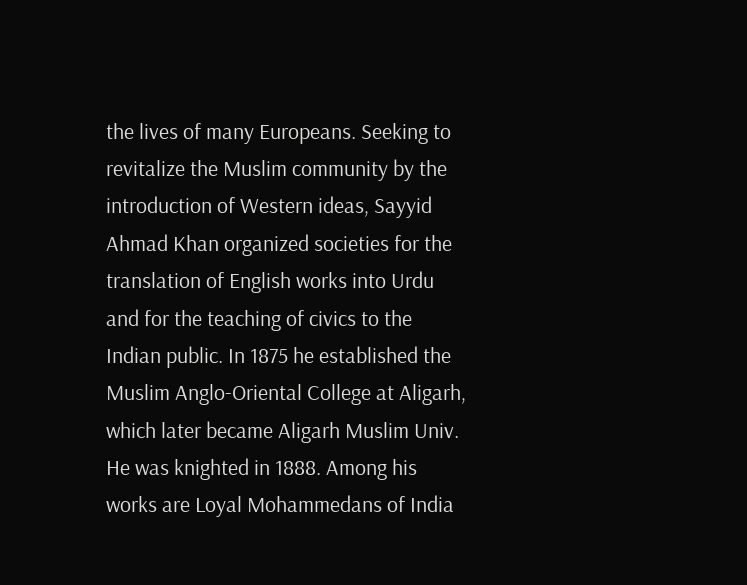the lives of many Europeans. Seeking to revitalize the Muslim community by the introduction of Western ideas, Sayyid Ahmad Khan organized societies for the translation of English works into Urdu and for the teaching of civics to the Indian public. In 1875 he established the Muslim Anglo-Oriental College at Aligarh, which later became Aligarh Muslim Univ. He was knighted in 1888. Among his works are Loyal Mohammedans of India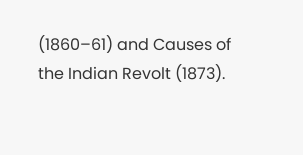(1860–61) and Causes of the Indian Revolt (1873).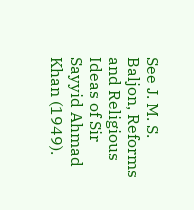See J. M. S. Baljon, Reforms and Religious Ideas of Sir Sayyid Ahmad Khan (1949).